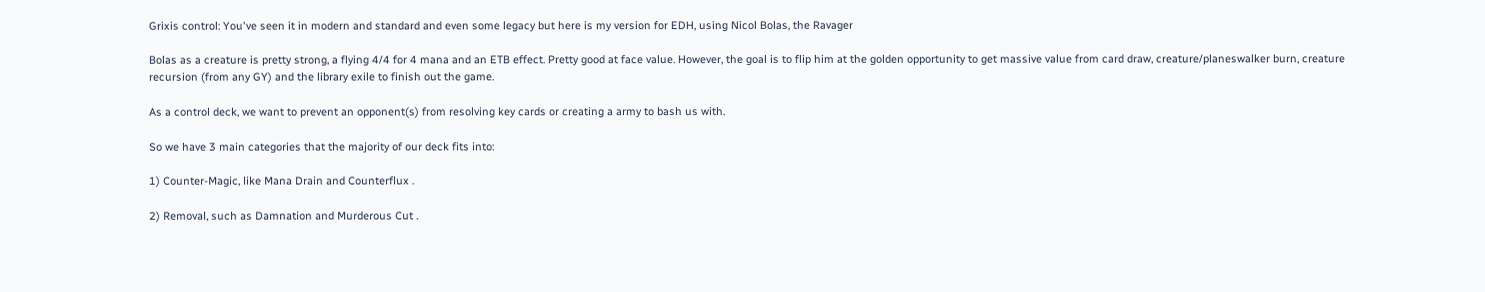Grixis control: You've seen it in modern and standard and even some legacy but here is my version for EDH, using Nicol Bolas, the Ravager

Bolas as a creature is pretty strong, a flying 4/4 for 4 mana and an ETB effect. Pretty good at face value. However, the goal is to flip him at the golden opportunity to get massive value from card draw, creature/planeswalker burn, creature recursion (from any GY) and the library exile to finish out the game.

As a control deck, we want to prevent an opponent(s) from resolving key cards or creating a army to bash us with.

So we have 3 main categories that the majority of our deck fits into:

1) Counter-Magic, like Mana Drain and Counterflux .

2) Removal, such as Damnation and Murderous Cut .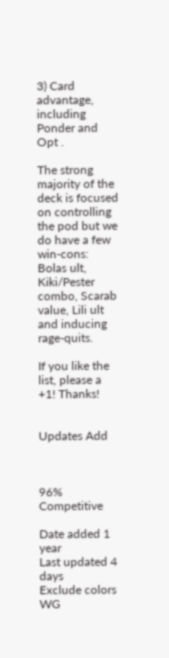3) Card advantage, including Ponder and Opt .

The strong majority of the deck is focused on controlling the pod but we do have a few win-cons: Bolas ult, Kiki/Pester combo, Scarab value, Lili ult and inducing rage-quits.

If you like the list, please a +1! Thanks!


Updates Add



96% Competitive

Date added 1 year
Last updated 4 days
Exclude colors WG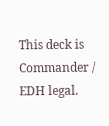This deck is Commander / EDH legal.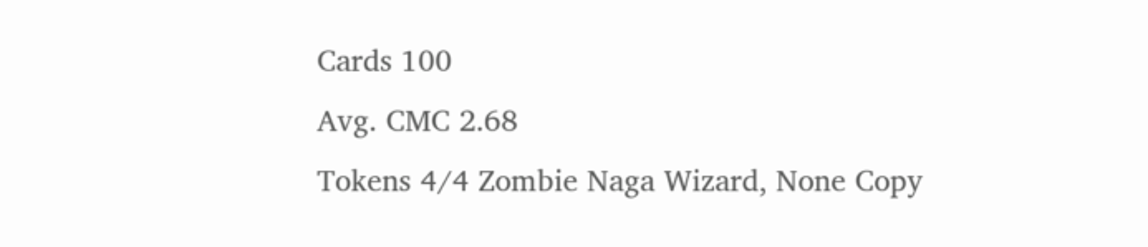Cards 100
Avg. CMC 2.68
Tokens 4/4 Zombie Naga Wizard, None Copy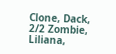Clone, Dack, 2/2 Zombie, Liliana,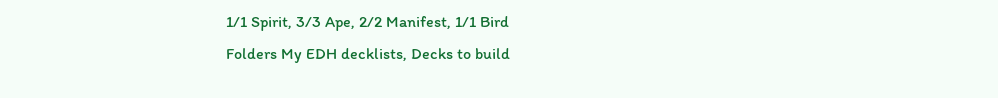1/1 Spirit, 3/3 Ape, 2/2 Manifest, 1/1 Bird
Folders My EDH decklists, Decks to build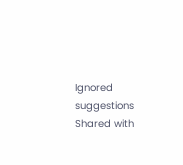Ignored suggestions
Shared with